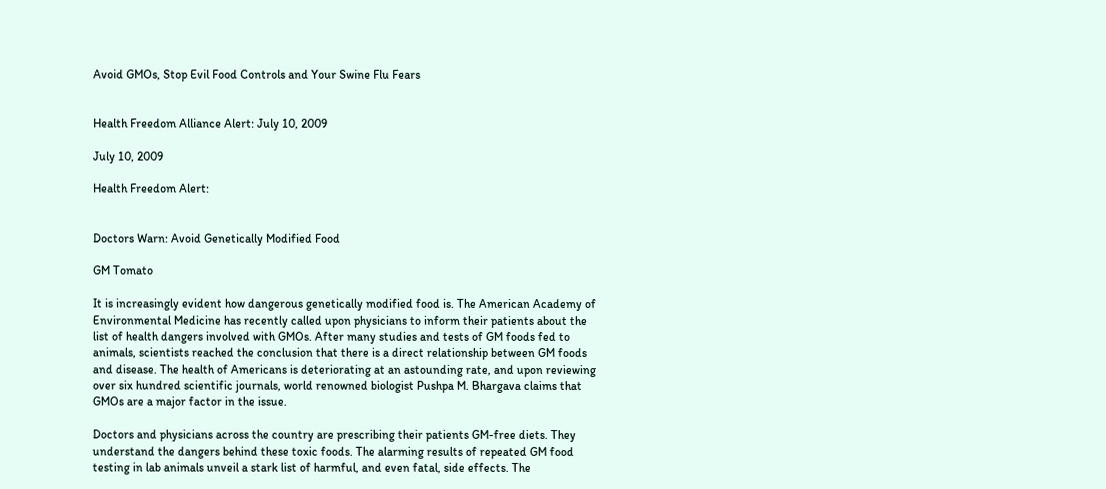Avoid GMOs, Stop Evil Food Controls and Your Swine Flu Fears


Health Freedom Alliance Alert: July 10, 2009

July 10, 2009

Health Freedom Alert:


Doctors Warn: Avoid Genetically Modified Food

GM Tomato

It is increasingly evident how dangerous genetically modified food is. The American Academy of Environmental Medicine has recently called upon physicians to inform their patients about the list of health dangers involved with GMOs. After many studies and tests of GM foods fed to animals, scientists reached the conclusion that there is a direct relationship between GM foods and disease. The health of Americans is deteriorating at an astounding rate, and upon reviewing over six hundred scientific journals, world renowned biologist Pushpa M. Bhargava claims that GMOs are a major factor in the issue.

Doctors and physicians across the country are prescribing their patients GM-free diets. They understand the dangers behind these toxic foods. The alarming results of repeated GM food testing in lab animals unveil a stark list of harmful, and even fatal, side effects. The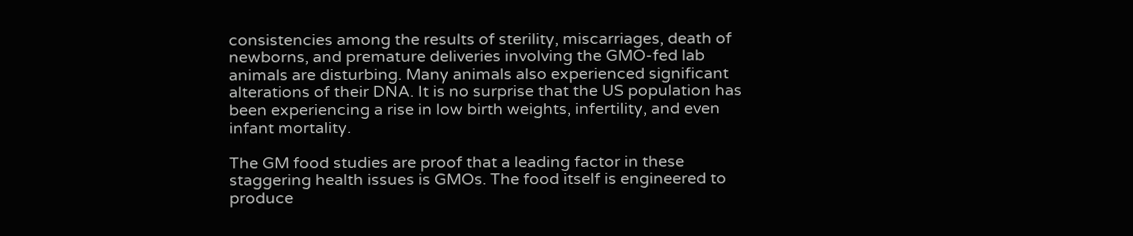consistencies among the results of sterility, miscarriages, death of newborns, and premature deliveries involving the GMO-fed lab animals are disturbing. Many animals also experienced significant alterations of their DNA. It is no surprise that the US population has been experiencing a rise in low birth weights, infertility, and even infant mortality.

The GM food studies are proof that a leading factor in these staggering health issues is GMOs. The food itself is engineered to produce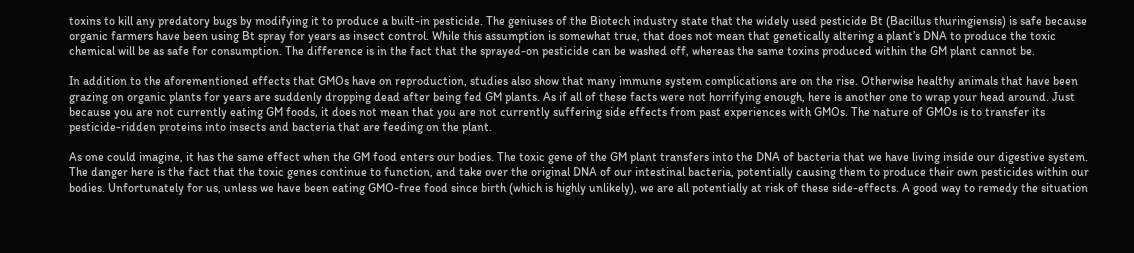toxins to kill any predatory bugs by modifying it to produce a built-in pesticide. The geniuses of the Biotech industry state that the widely used pesticide Bt (Bacillus thuringiensis) is safe because organic farmers have been using Bt spray for years as insect control. While this assumption is somewhat true, that does not mean that genetically altering a plant’s DNA to produce the toxic chemical will be as safe for consumption. The difference is in the fact that the sprayed-on pesticide can be washed off, whereas the same toxins produced within the GM plant cannot be.

In addition to the aforementioned effects that GMOs have on reproduction, studies also show that many immune system complications are on the rise. Otherwise healthy animals that have been grazing on organic plants for years are suddenly dropping dead after being fed GM plants. As if all of these facts were not horrifying enough, here is another one to wrap your head around. Just because you are not currently eating GM foods, it does not mean that you are not currently suffering side effects from past experiences with GMOs. The nature of GMOs is to transfer its pesticide-ridden proteins into insects and bacteria that are feeding on the plant.

As one could imagine, it has the same effect when the GM food enters our bodies. The toxic gene of the GM plant transfers into the DNA of bacteria that we have living inside our digestive system. The danger here is the fact that the toxic genes continue to function, and take over the original DNA of our intestinal bacteria, potentially causing them to produce their own pesticides within our bodies. Unfortunately for us, unless we have been eating GMO-free food since birth (which is highly unlikely), we are all potentially at risk of these side-effects. A good way to remedy the situation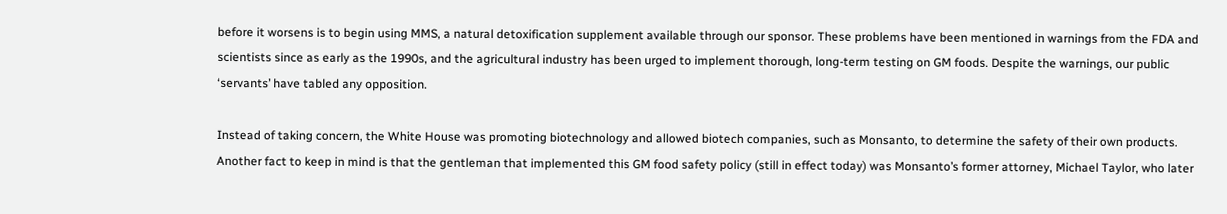before it worsens is to begin using MMS, a natural detoxification supplement available through our sponsor. These problems have been mentioned in warnings from the FDA and scientists since as early as the 1990s, and the agricultural industry has been urged to implement thorough, long-term testing on GM foods. Despite the warnings, our public ‘servants’ have tabled any opposition.

Instead of taking concern, the White House was promoting biotechnology and allowed biotech companies, such as Monsanto, to determine the safety of their own products. Another fact to keep in mind is that the gentleman that implemented this GM food safety policy (still in effect today) was Monsanto’s former attorney, Michael Taylor, who later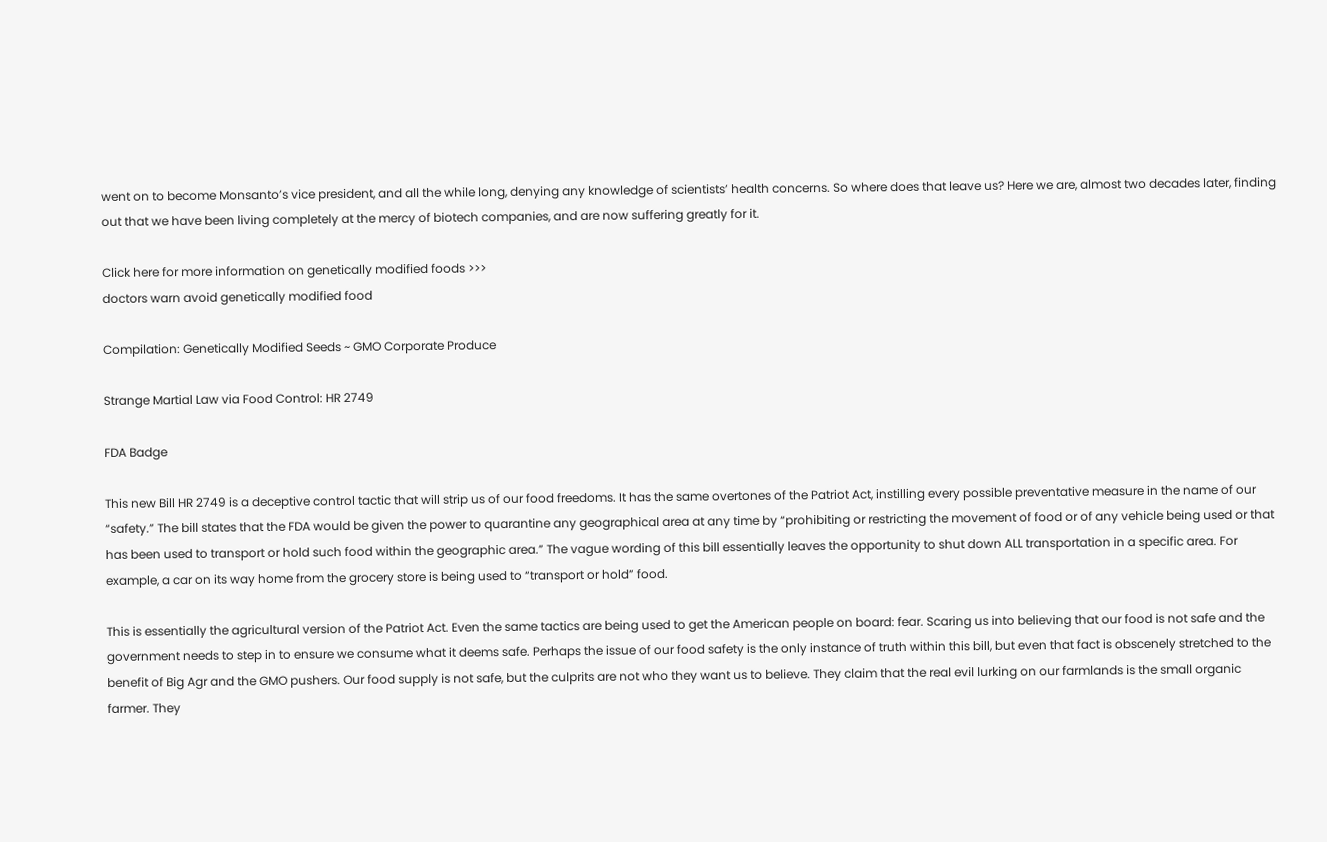went on to become Monsanto’s vice president, and all the while long, denying any knowledge of scientists’ health concerns. So where does that leave us? Here we are, almost two decades later, finding out that we have been living completely at the mercy of biotech companies, and are now suffering greatly for it.

Click here for more information on genetically modified foods >>>
doctors warn avoid genetically modified food

Compilation: Genetically Modified Seeds ~ GMO Corporate Produce

Strange Martial Law via Food Control: HR 2749

FDA Badge

This new Bill HR 2749 is a deceptive control tactic that will strip us of our food freedoms. It has the same overtones of the Patriot Act, instilling every possible preventative measure in the name of our “safety.” The bill states that the FDA would be given the power to quarantine any geographical area at any time by “prohibiting or restricting the movement of food or of any vehicle being used or that has been used to transport or hold such food within the geographic area.” The vague wording of this bill essentially leaves the opportunity to shut down ALL transportation in a specific area. For example, a car on its way home from the grocery store is being used to “transport or hold” food.

This is essentially the agricultural version of the Patriot Act. Even the same tactics are being used to get the American people on board: fear. Scaring us into believing that our food is not safe and the government needs to step in to ensure we consume what it deems safe. Perhaps the issue of our food safety is the only instance of truth within this bill, but even that fact is obscenely stretched to the benefit of Big Agr and the GMO pushers. Our food supply is not safe, but the culprits are not who they want us to believe. They claim that the real evil lurking on our farmlands is the small organic farmer. They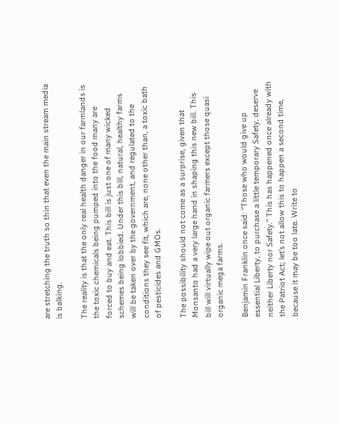are stretching the truth so thin that even the main stream media is balking.

The reality is that the only real health danger in our farmlands is the toxic chemicals being pumped into the food many are forced to buy and eat. This bill is just one of many wicked schemes being lobbied. Under this bill, natural, healthy farms will be taken over by the government, and regulated to the conditions they see fit, which are, none other than, a toxic bath of pesticides and GMOs.

The possibility should not come as a surprise, given that Monsanto had a very large hand in shaping this new bill. This bill will virtually wipe out organic farmers except those quasi organic mega farms.

Benjamin Franklin once said: “Those who would give up essential Liberty, to purchase a little temporary Safety, deserve neither Liberty nor Safety.” This has happened once already with the Patriot Act; let’s not allow this to happen a second time, because it may be too late. Write to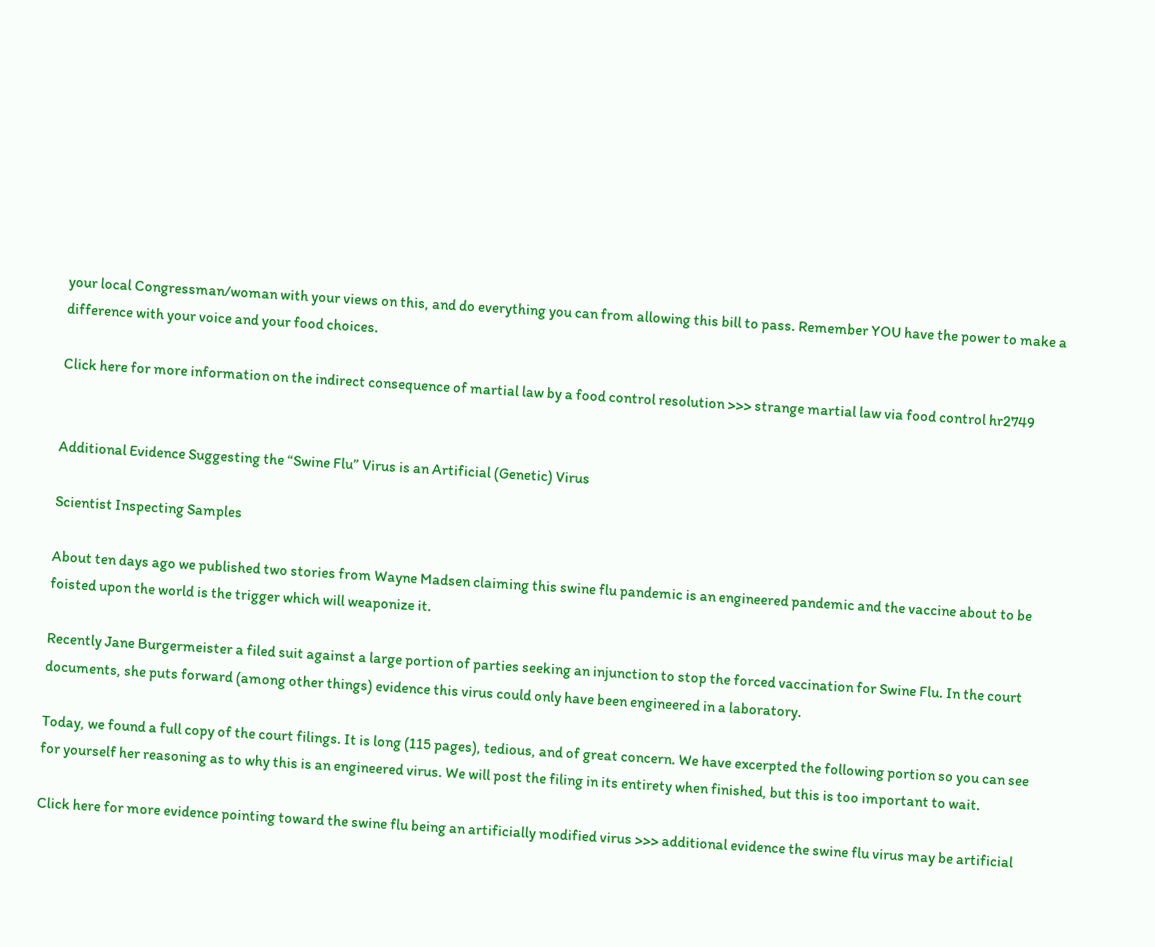your local Congressman/woman with your views on this, and do everything you can from allowing this bill to pass. Remember YOU have the power to make a difference with your voice and your food choices.

Click here for more information on the indirect consequence of martial law by a food control resolution >>> strange martial law via food control hr2749


Additional Evidence Suggesting the “Swine Flu” Virus is an Artificial (Genetic) Virus

Scientist Inspecting Samples

About ten days ago we published two stories from Wayne Madsen claiming this swine flu pandemic is an engineered pandemic and the vaccine about to be foisted upon the world is the trigger which will weaponize it.

Recently Jane Burgermeister a filed suit against a large portion of parties seeking an injunction to stop the forced vaccination for Swine Flu. In the court documents, she puts forward (among other things) evidence this virus could only have been engineered in a laboratory.

Today, we found a full copy of the court filings. It is long (115 pages), tedious, and of great concern. We have excerpted the following portion so you can see for yourself her reasoning as to why this is an engineered virus. We will post the filing in its entirety when finished, but this is too important to wait.

Click here for more evidence pointing toward the swine flu being an artificially modified virus >>> additional evidence the swine flu virus may be artificial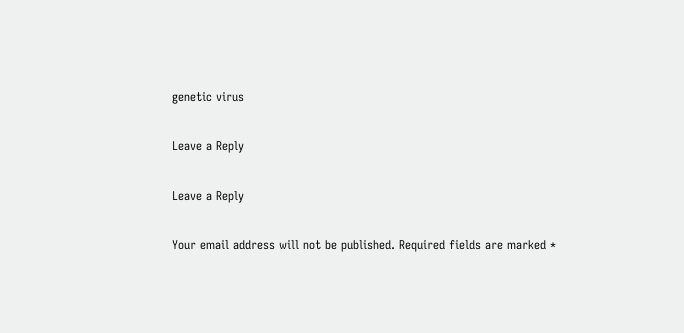genetic virus

Leave a Reply

Leave a Reply

Your email address will not be published. Required fields are marked *